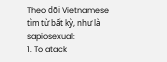Theo dõi Vietnamese
tìm từ bất kỳ, như là sapiosexual:
1. To atack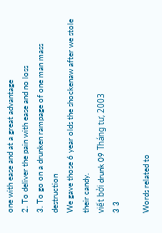one with ease and at a great advantage
2. To deliver the pain with ease and no loss
3. To go on a drunken rampage of one man mass destruction
We gave those 6 year olds the shockenaw after we stole their candy.
viết bởi drunk 09 Tháng tư, 2003
3 3

Words related to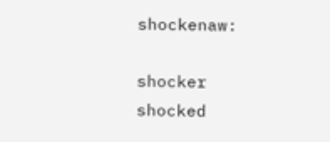shockenaw:

shocker shocked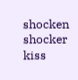shocken shocker kiss